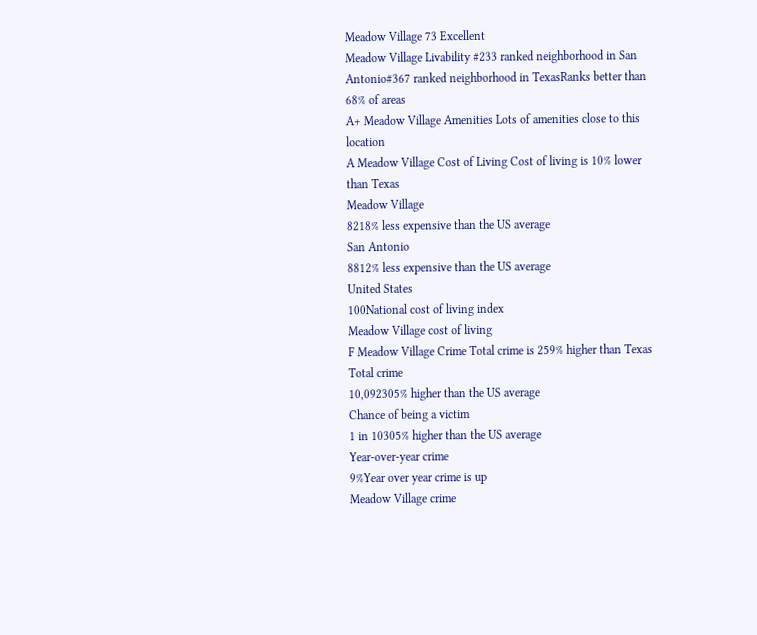Meadow Village 73 Excellent
Meadow Village Livability #233 ranked neighborhood in San Antonio#367 ranked neighborhood in TexasRanks better than 68% of areas
A+ Meadow Village Amenities Lots of amenities close to this location
A Meadow Village Cost of Living Cost of living is 10% lower than Texas
Meadow Village
8218% less expensive than the US average
San Antonio
8812% less expensive than the US average
United States
100National cost of living index
Meadow Village cost of living
F Meadow Village Crime Total crime is 259% higher than Texas
Total crime
10,092305% higher than the US average
Chance of being a victim
1 in 10305% higher than the US average
Year-over-year crime
9%Year over year crime is up
Meadow Village crime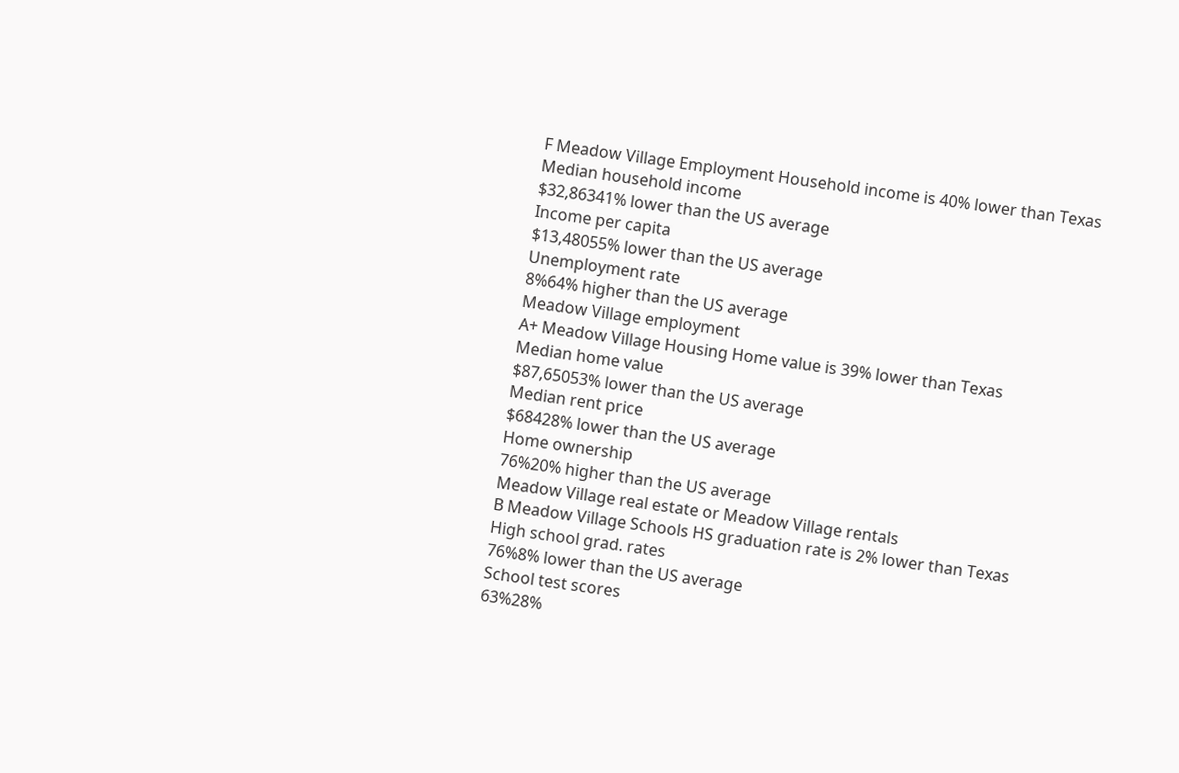F Meadow Village Employment Household income is 40% lower than Texas
Median household income
$32,86341% lower than the US average
Income per capita
$13,48055% lower than the US average
Unemployment rate
8%64% higher than the US average
Meadow Village employment
A+ Meadow Village Housing Home value is 39% lower than Texas
Median home value
$87,65053% lower than the US average
Median rent price
$68428% lower than the US average
Home ownership
76%20% higher than the US average
Meadow Village real estate or Meadow Village rentals
B Meadow Village Schools HS graduation rate is 2% lower than Texas
High school grad. rates
76%8% lower than the US average
School test scores
63%28%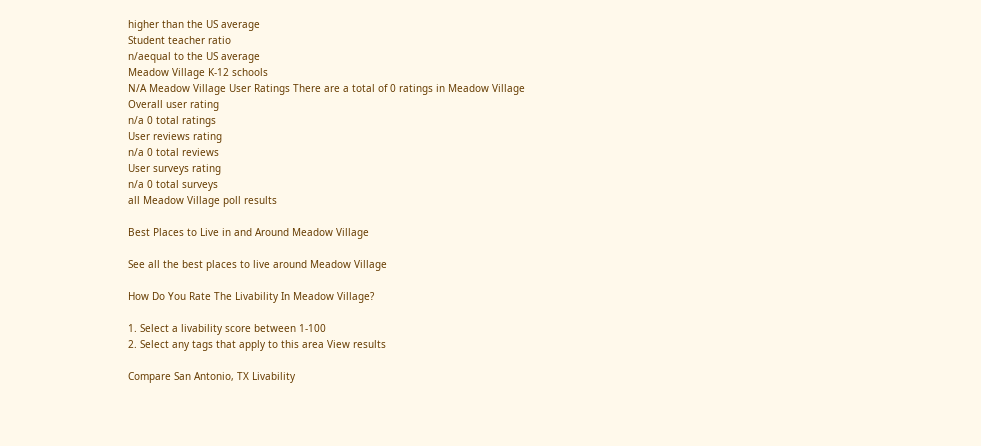higher than the US average
Student teacher ratio
n/aequal to the US average
Meadow Village K-12 schools
N/A Meadow Village User Ratings There are a total of 0 ratings in Meadow Village
Overall user rating
n/a 0 total ratings
User reviews rating
n/a 0 total reviews
User surveys rating
n/a 0 total surveys
all Meadow Village poll results

Best Places to Live in and Around Meadow Village

See all the best places to live around Meadow Village

How Do You Rate The Livability In Meadow Village?

1. Select a livability score between 1-100
2. Select any tags that apply to this area View results

Compare San Antonio, TX Livability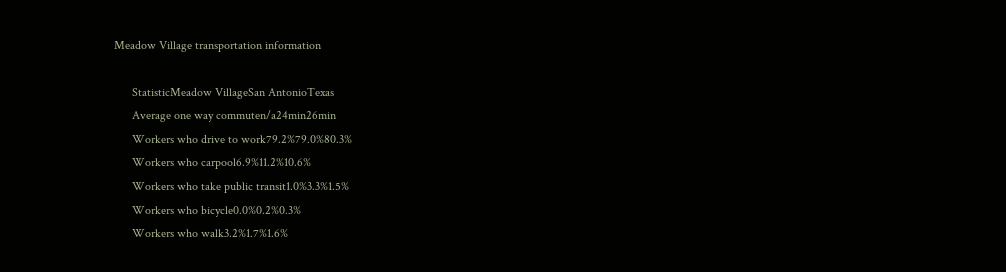Meadow Village transportation information

      StatisticMeadow VillageSan AntonioTexas
      Average one way commuten/a24min26min
      Workers who drive to work79.2%79.0%80.3%
      Workers who carpool6.9%11.2%10.6%
      Workers who take public transit1.0%3.3%1.5%
      Workers who bicycle0.0%0.2%0.3%
      Workers who walk3.2%1.7%1.6%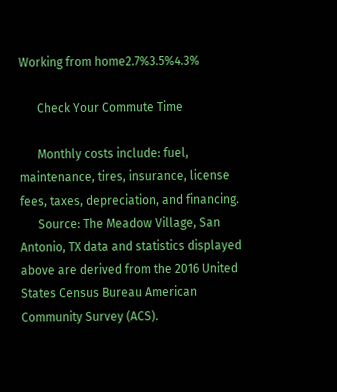Working from home2.7%3.5%4.3%

      Check Your Commute Time

      Monthly costs include: fuel, maintenance, tires, insurance, license fees, taxes, depreciation, and financing.
      Source: The Meadow Village, San Antonio, TX data and statistics displayed above are derived from the 2016 United States Census Bureau American Community Survey (ACS).